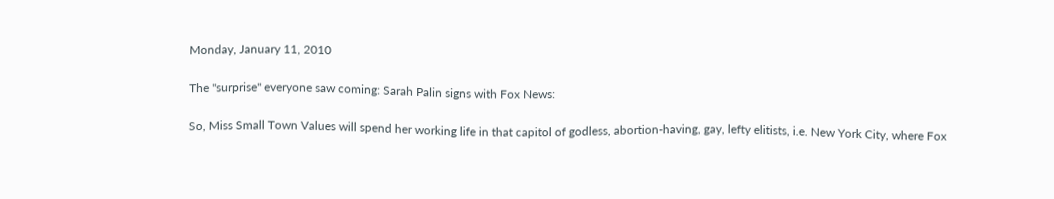Monday, January 11, 2010

The "surprise" everyone saw coming: Sarah Palin signs with Fox News:

So, Miss Small Town Values will spend her working life in that capitol of godless, abortion-having, gay, lefty elitists, i.e. New York City, where Fox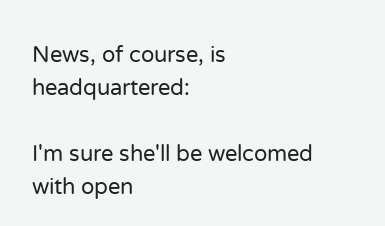News, of course, is headquartered:

I'm sure she'll be welcomed with open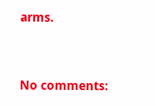arms.


No comments: